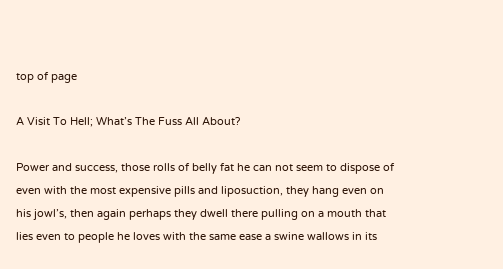top of page

A Visit To Hell; What’s The Fuss All About?

Power and success, those rolls of belly fat he can not seem to dispose of even with the most expensive pills and liposuction, they hang even on his jowl’s, then again perhaps they dwell there pulling on a mouth that lies even to people he loves with the same ease a swine wallows in its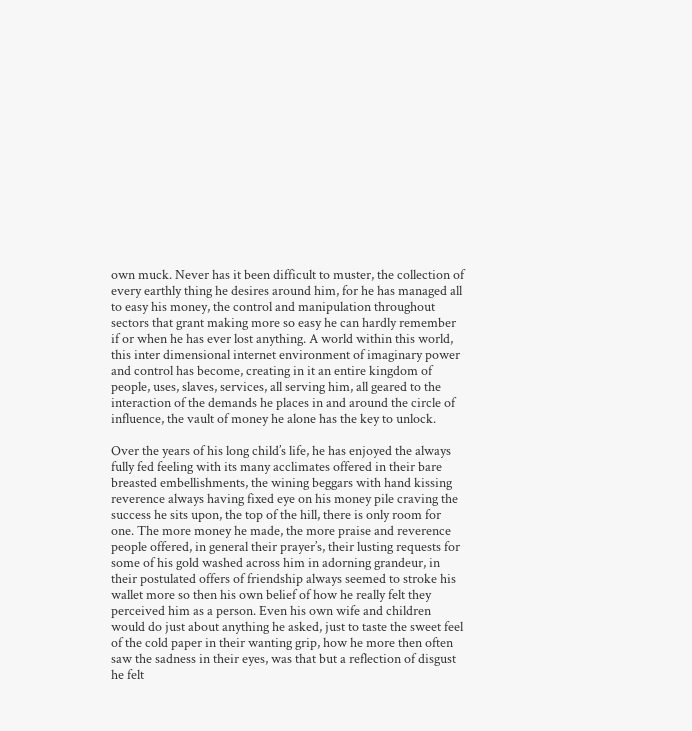own muck. Never has it been difficult to muster, the collection of every earthly thing he desires around him, for he has managed all to easy his money, the control and manipulation throughout sectors that grant making more so easy he can hardly remember if or when he has ever lost anything. A world within this world, this inter dimensional internet environment of imaginary power and control has become, creating in it an entire kingdom of people, uses, slaves, services, all serving him, all geared to the interaction of the demands he places in and around the circle of influence, the vault of money he alone has the key to unlock.

Over the years of his long child’s life, he has enjoyed the always fully fed feeling with its many acclimates offered in their bare breasted embellishments, the wining beggars with hand kissing reverence always having fixed eye on his money pile craving the success he sits upon, the top of the hill, there is only room for one. The more money he made, the more praise and reverence people offered, in general their prayer’s, their lusting requests for some of his gold washed across him in adorning grandeur, in their postulated offers of friendship always seemed to stroke his wallet more so then his own belief of how he really felt they perceived him as a person. Even his own wife and children would do just about anything he asked, just to taste the sweet feel of the cold paper in their wanting grip, how he more then often saw the sadness in their eyes, was that but a reflection of disgust he felt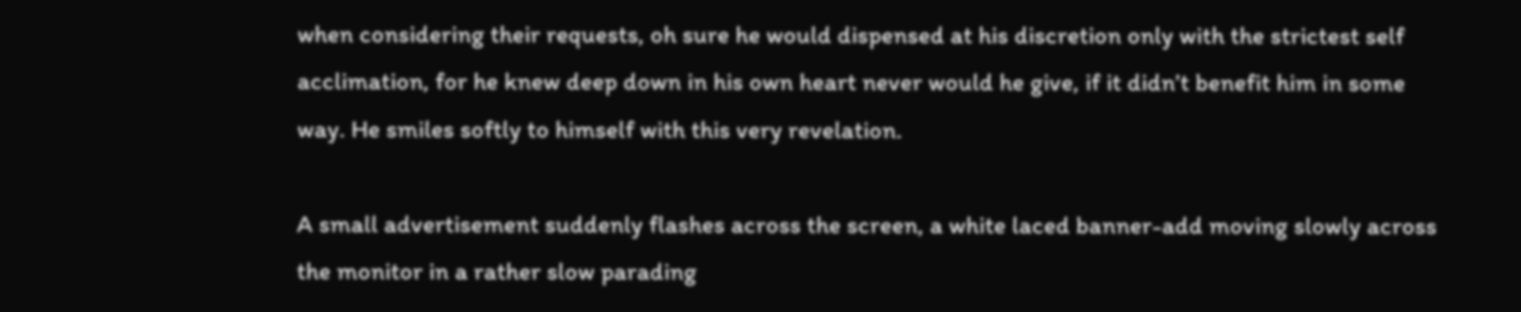when considering their requests, oh sure he would dispensed at his discretion only with the strictest self acclimation, for he knew deep down in his own heart never would he give, if it didn’t benefit him in some way. He smiles softly to himself with this very revelation.

A small advertisement suddenly flashes across the screen, a white laced banner-add moving slowly across the monitor in a rather slow parading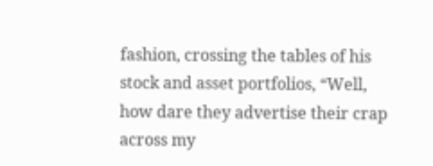fashion, crossing the tables of his stock and asset portfolios, “Well, how dare they advertise their crap across my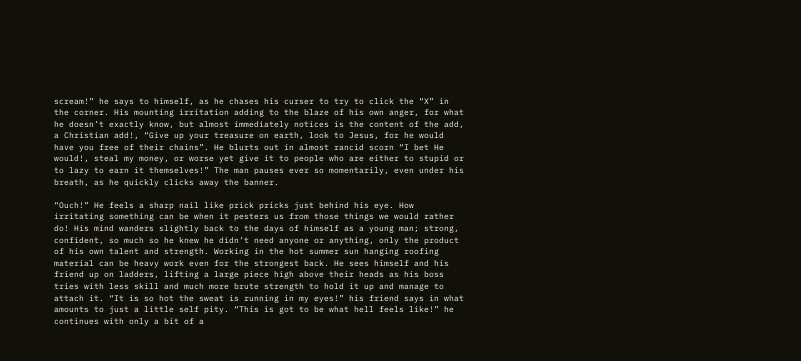scream!” he says to himself, as he chases his curser to try to click the “X” in the corner. His mounting irritation adding to the blaze of his own anger, for what he doesn’t exactly know, but almost immediately notices is the content of the add, a Christian add!, “Give up your treasure on earth, look to Jesus, for he would have you free of their chains”. He blurts out in almost rancid scorn “I bet He would!, steal my money, or worse yet give it to people who are either to stupid or to lazy to earn it themselves!” The man pauses ever so momentarily, even under his breath, as he quickly clicks away the banner.

“Ouch!” He feels a sharp nail like prick pricks just behind his eye. How irritating something can be when it pesters us from those things we would rather do! His mind wanders slightly back to the days of himself as a young man; strong, confident, so much so he knew he didn’t need anyone or anything, only the product of his own talent and strength. Working in the hot summer sun hanging roofing material can be heavy work even for the strongest back. He sees himself and his friend up on ladders, lifting a large piece high above their heads as his boss tries with less skill and much more brute strength to hold it up and manage to attach it. “It is so hot the sweat is running in my eyes!” his friend says in what amounts to just a little self pity. “This is got to be what hell feels like!” he continues with only a bit of a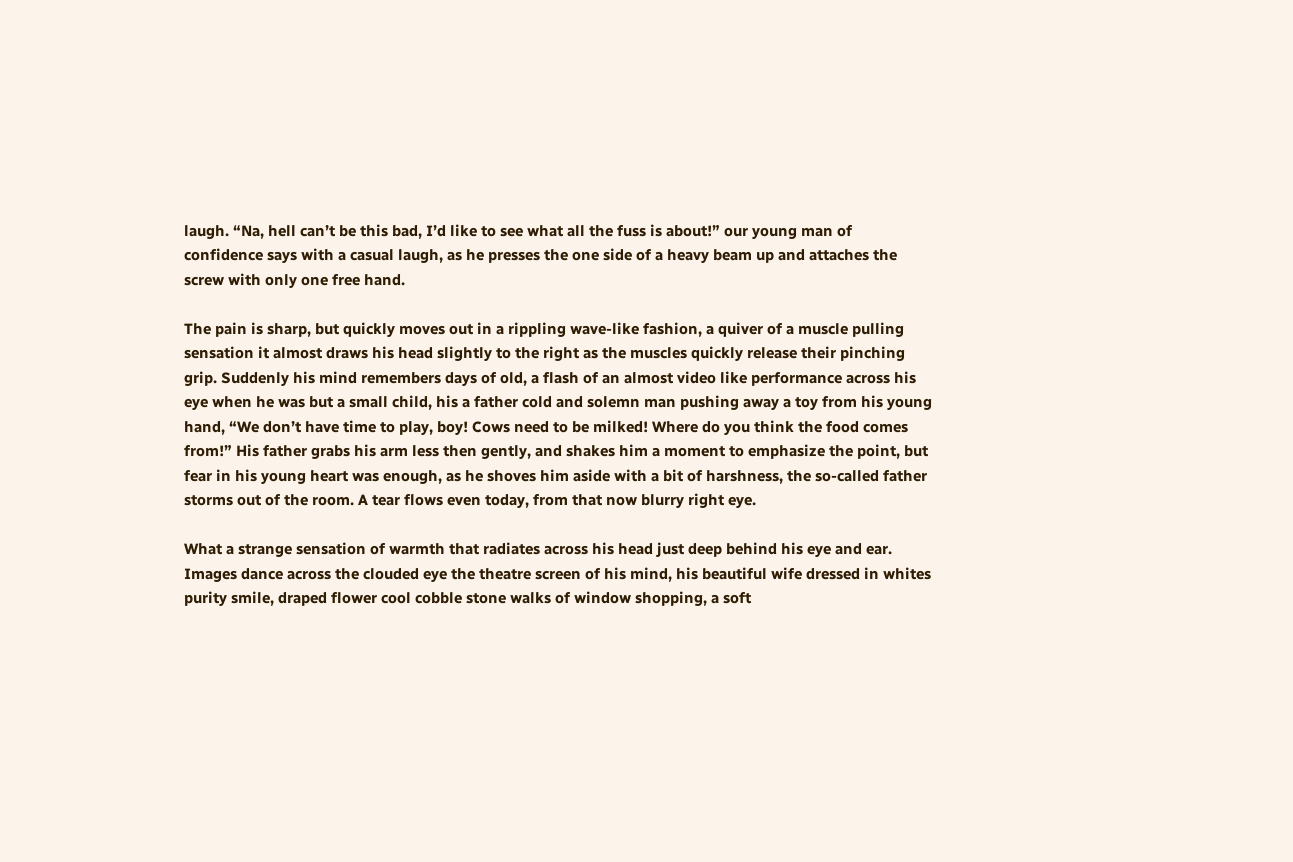laugh. “Na, hell can’t be this bad, I’d like to see what all the fuss is about!” our young man of confidence says with a casual laugh, as he presses the one side of a heavy beam up and attaches the screw with only one free hand.

The pain is sharp, but quickly moves out in a rippling wave-like fashion, a quiver of a muscle pulling sensation it almost draws his head slightly to the right as the muscles quickly release their pinching grip. Suddenly his mind remembers days of old, a flash of an almost video like performance across his eye when he was but a small child, his a father cold and solemn man pushing away a toy from his young hand, “We don’t have time to play, boy! Cows need to be milked! Where do you think the food comes from!” His father grabs his arm less then gently, and shakes him a moment to emphasize the point, but fear in his young heart was enough, as he shoves him aside with a bit of harshness, the so-called father storms out of the room. A tear flows even today, from that now blurry right eye.

What a strange sensation of warmth that radiates across his head just deep behind his eye and ear. Images dance across the clouded eye the theatre screen of his mind, his beautiful wife dressed in whites purity smile, draped flower cool cobble stone walks of window shopping, a soft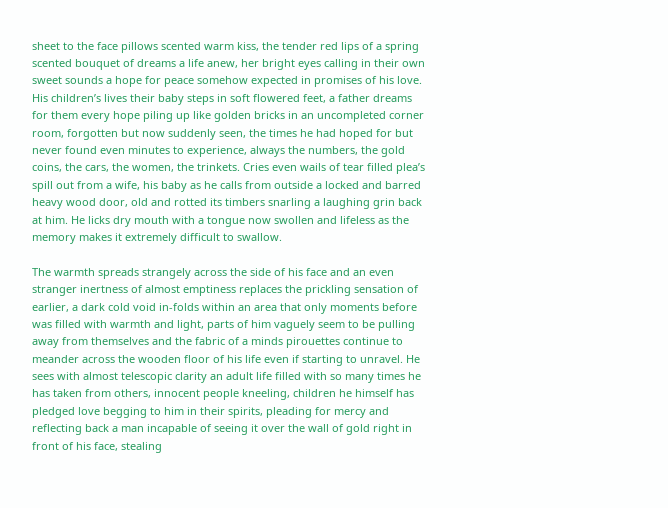sheet to the face pillows scented warm kiss, the tender red lips of a spring scented bouquet of dreams a life anew, her bright eyes calling in their own sweet sounds a hope for peace somehow expected in promises of his love. His children’s lives their baby steps in soft flowered feet, a father dreams for them every hope piling up like golden bricks in an uncompleted corner room, forgotten but now suddenly seen, the times he had hoped for but never found even minutes to experience, always the numbers, the gold coins, the cars, the women, the trinkets. Cries even wails of tear filled plea’s spill out from a wife, his baby as he calls from outside a locked and barred heavy wood door, old and rotted its timbers snarling a laughing grin back at him. He licks dry mouth with a tongue now swollen and lifeless as the memory makes it extremely difficult to swallow.

The warmth spreads strangely across the side of his face and an even stranger inertness of almost emptiness replaces the prickling sensation of earlier, a dark cold void in-folds within an area that only moments before was filled with warmth and light, parts of him vaguely seem to be pulling away from themselves and the fabric of a minds pirouettes continue to meander across the wooden floor of his life even if starting to unravel. He sees with almost telescopic clarity an adult life filled with so many times he has taken from others, innocent people kneeling, children he himself has pledged love begging to him in their spirits, pleading for mercy and reflecting back a man incapable of seeing it over the wall of gold right in front of his face, stealing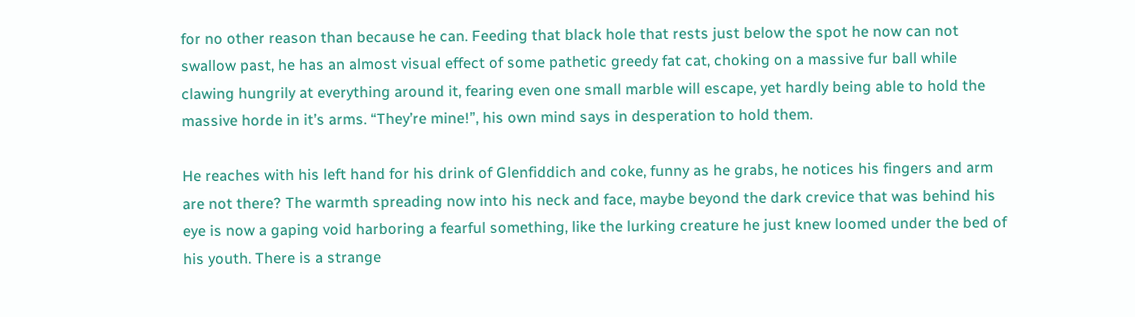for no other reason than because he can. Feeding that black hole that rests just below the spot he now can not swallow past, he has an almost visual effect of some pathetic greedy fat cat, choking on a massive fur ball while clawing hungrily at everything around it, fearing even one small marble will escape, yet hardly being able to hold the massive horde in it’s arms. “They’re mine!”, his own mind says in desperation to hold them.

He reaches with his left hand for his drink of Glenfiddich and coke, funny as he grabs, he notices his fingers and arm are not there? The warmth spreading now into his neck and face, maybe beyond the dark crevice that was behind his eye is now a gaping void harboring a fearful something, like the lurking creature he just knew loomed under the bed of his youth. There is a strange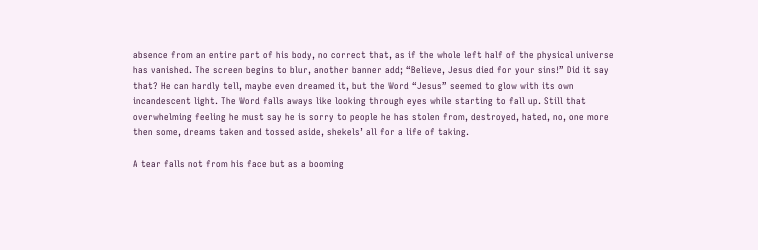absence from an entire part of his body, no correct that, as if the whole left half of the physical universe has vanished. The screen begins to blur, another banner add; “Believe, Jesus died for your sins!” Did it say that? He can hardly tell, maybe even dreamed it, but the Word “Jesus” seemed to glow with its own incandescent light. The Word falls aways like looking through eyes while starting to fall up. Still that overwhelming feeling he must say he is sorry to people he has stolen from, destroyed, hated, no, one more then some, dreams taken and tossed aside, shekels’ all for a life of taking.

A tear falls not from his face but as a booming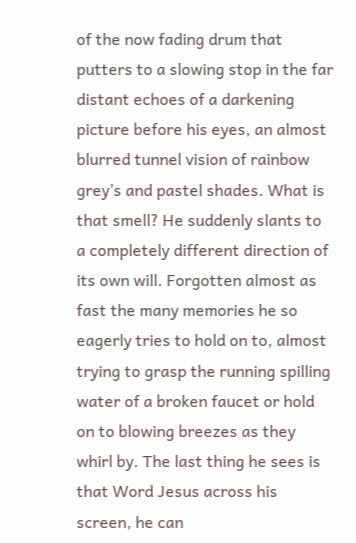of the now fading drum that putters to a slowing stop in the far distant echoes of a darkening picture before his eyes, an almost blurred tunnel vision of rainbow grey’s and pastel shades. What is that smell? He suddenly slants to a completely different direction of its own will. Forgotten almost as fast the many memories he so eagerly tries to hold on to, almost trying to grasp the running spilling water of a broken faucet or hold on to blowing breezes as they whirl by. The last thing he sees is that Word Jesus across his screen, he can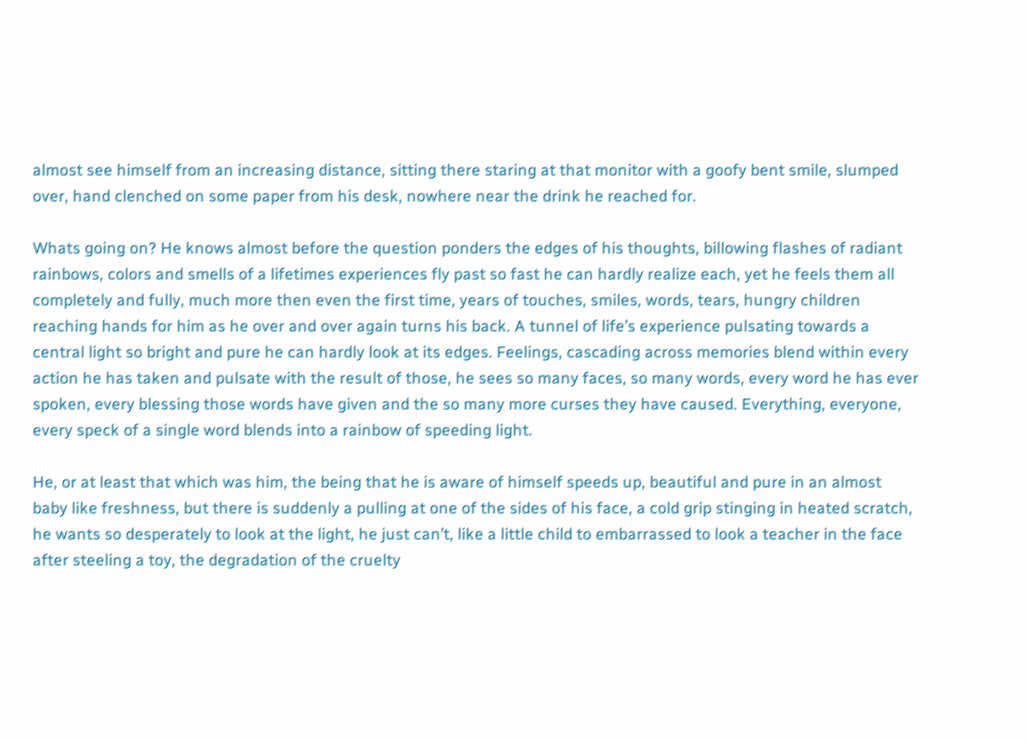almost see himself from an increasing distance, sitting there staring at that monitor with a goofy bent smile, slumped over, hand clenched on some paper from his desk, nowhere near the drink he reached for.

Whats going on? He knows almost before the question ponders the edges of his thoughts, billowing flashes of radiant rainbows, colors and smells of a lifetimes experiences fly past so fast he can hardly realize each, yet he feels them all completely and fully, much more then even the first time, years of touches, smiles, words, tears, hungry children reaching hands for him as he over and over again turns his back. A tunnel of life’s experience pulsating towards a central light so bright and pure he can hardly look at its edges. Feelings, cascading across memories blend within every action he has taken and pulsate with the result of those, he sees so many faces, so many words, every word he has ever spoken, every blessing those words have given and the so many more curses they have caused. Everything, everyone, every speck of a single word blends into a rainbow of speeding light.

He, or at least that which was him, the being that he is aware of himself speeds up, beautiful and pure in an almost baby like freshness, but there is suddenly a pulling at one of the sides of his face, a cold grip stinging in heated scratch, he wants so desperately to look at the light, he just can’t, like a little child to embarrassed to look a teacher in the face after steeling a toy, the degradation of the cruelty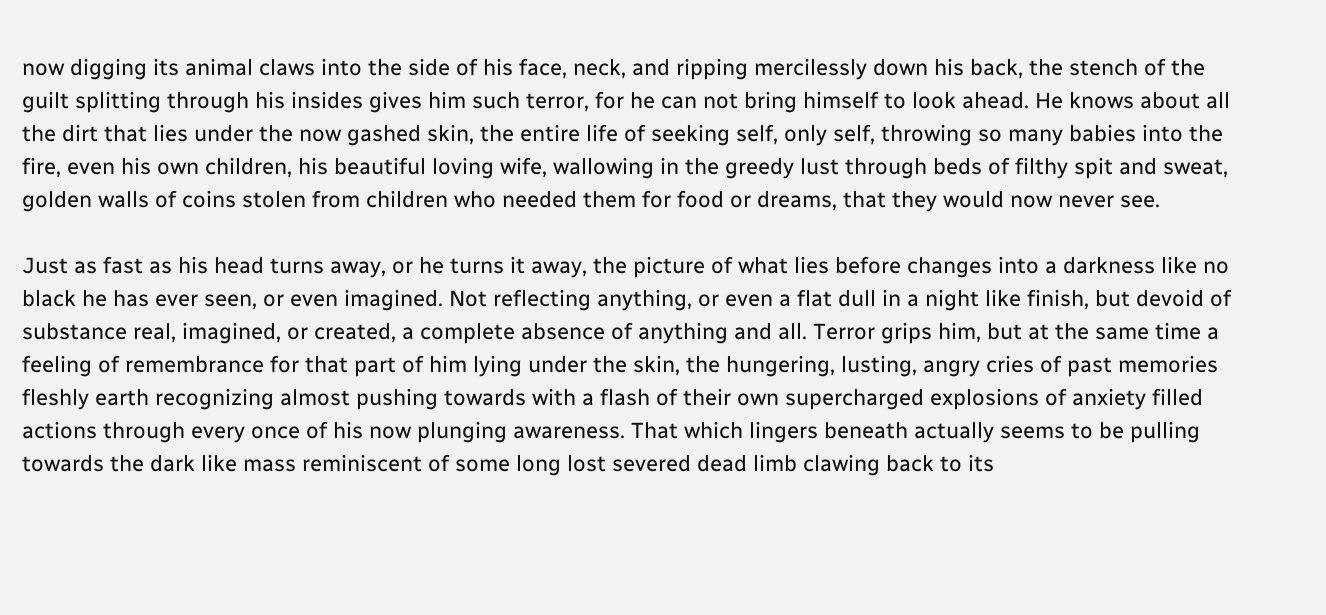now digging its animal claws into the side of his face, neck, and ripping mercilessly down his back, the stench of the guilt splitting through his insides gives him such terror, for he can not bring himself to look ahead. He knows about all the dirt that lies under the now gashed skin, the entire life of seeking self, only self, throwing so many babies into the fire, even his own children, his beautiful loving wife, wallowing in the greedy lust through beds of filthy spit and sweat, golden walls of coins stolen from children who needed them for food or dreams, that they would now never see.

Just as fast as his head turns away, or he turns it away, the picture of what lies before changes into a darkness like no black he has ever seen, or even imagined. Not reflecting anything, or even a flat dull in a night like finish, but devoid of substance real, imagined, or created, a complete absence of anything and all. Terror grips him, but at the same time a feeling of remembrance for that part of him lying under the skin, the hungering, lusting, angry cries of past memories fleshly earth recognizing almost pushing towards with a flash of their own supercharged explosions of anxiety filled actions through every once of his now plunging awareness. That which lingers beneath actually seems to be pulling towards the dark like mass reminiscent of some long lost severed dead limb clawing back to its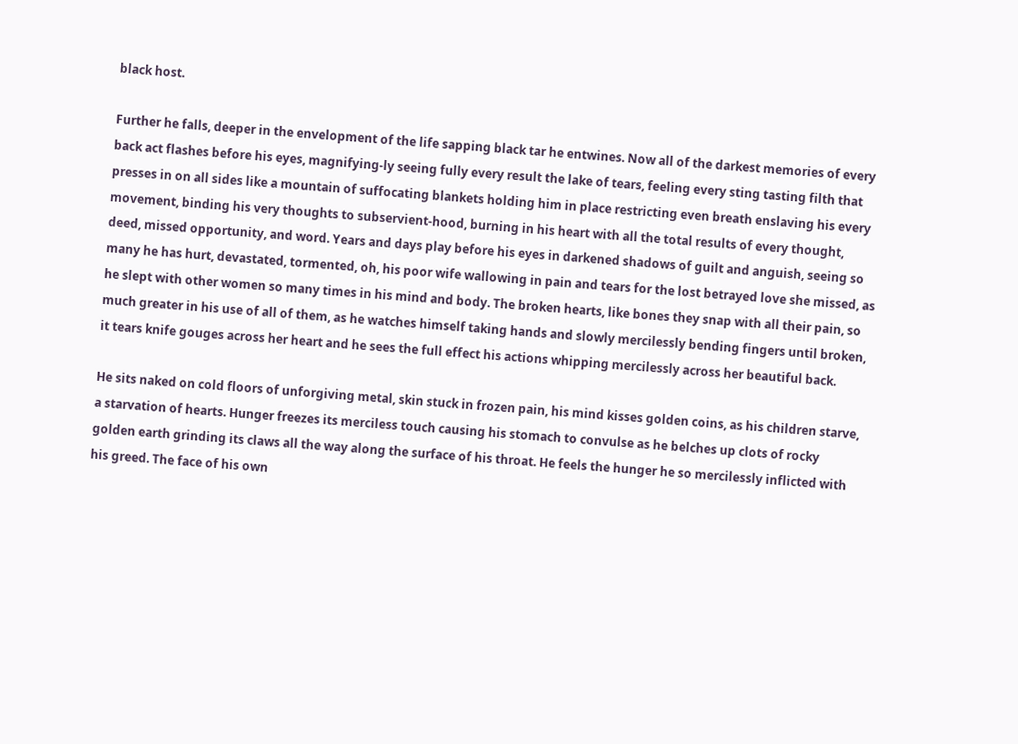black host.

Further he falls, deeper in the envelopment of the life sapping black tar he entwines. Now all of the darkest memories of every back act flashes before his eyes, magnifying-ly seeing fully every result the lake of tears, feeling every sting tasting filth that presses in on all sides like a mountain of suffocating blankets holding him in place restricting even breath enslaving his every movement, binding his very thoughts to subservient-hood, burning in his heart with all the total results of every thought, deed, missed opportunity, and word. Years and days play before his eyes in darkened shadows of guilt and anguish, seeing so many he has hurt, devastated, tormented, oh, his poor wife wallowing in pain and tears for the lost betrayed love she missed, as he slept with other women so many times in his mind and body. The broken hearts, like bones they snap with all their pain, so much greater in his use of all of them, as he watches himself taking hands and slowly mercilessly bending fingers until broken, it tears knife gouges across her heart and he sees the full effect his actions whipping mercilessly across her beautiful back.

He sits naked on cold floors of unforgiving metal, skin stuck in frozen pain, his mind kisses golden coins, as his children starve, a starvation of hearts. Hunger freezes its merciless touch causing his stomach to convulse as he belches up clots of rocky golden earth grinding its claws all the way along the surface of his throat. He feels the hunger he so mercilessly inflicted with his greed. The face of his own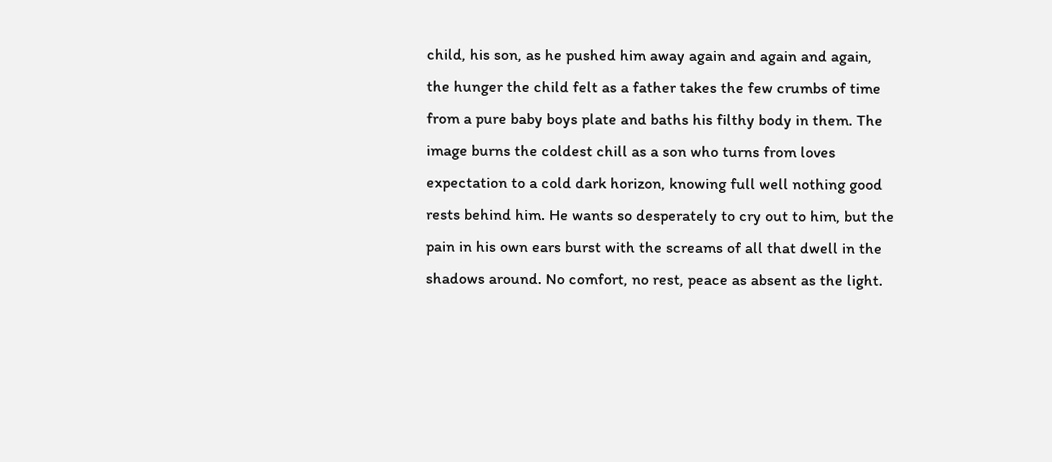child, his son, as he pushed him away again and again and again, the hunger the child felt as a father takes the few crumbs of time from a pure baby boys plate and baths his filthy body in them. The image burns the coldest chill as a son who turns from loves expectation to a cold dark horizon, knowing full well nothing good rests behind him. He wants so desperately to cry out to him, but the pain in his own ears burst with the screams of all that dwell in the shadows around. No comfort, no rest, peace as absent as the light.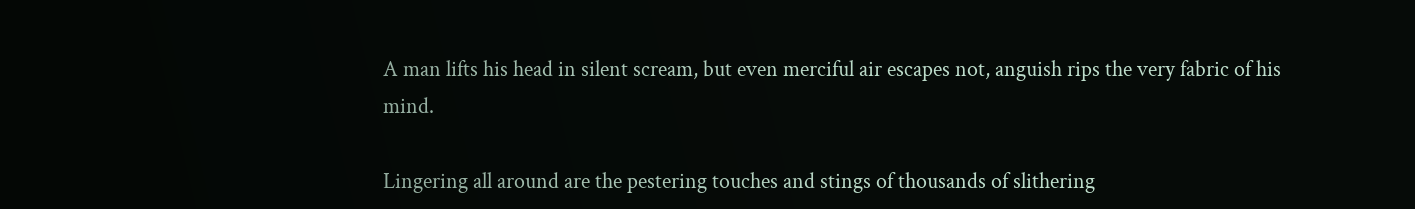A man lifts his head in silent scream, but even merciful air escapes not, anguish rips the very fabric of his mind.

Lingering all around are the pestering touches and stings of thousands of slithering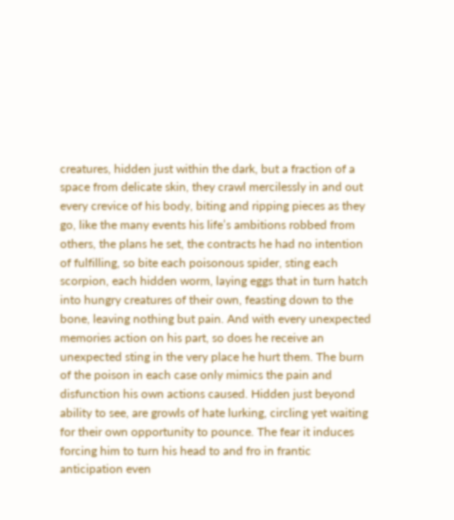creatures, hidden just within the dark, but a fraction of a space from delicate skin, they crawl mercilessly in and out every crevice of his body, biting and ripping pieces as they go, like the many events his life’s ambitions robbed from others, the plans he set, the contracts he had no intention of fulfilling, so bite each poisonous spider, sting each scorpion, each hidden worm, laying eggs that in turn hatch into hungry creatures of their own, feasting down to the bone, leaving nothing but pain. And with every unexpected memories action on his part, so does he receive an unexpected sting in the very place he hurt them. The burn of the poison in each case only mimics the pain and disfunction his own actions caused. Hidden just beyond ability to see, are growls of hate lurking, circling yet waiting for their own opportunity to pounce. The fear it induces forcing him to turn his head to and fro in frantic anticipation even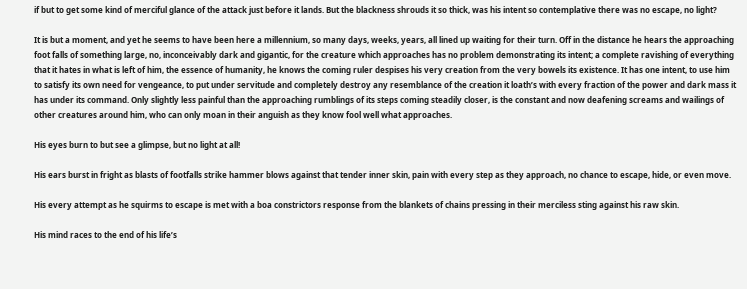if but to get some kind of merciful glance of the attack just before it lands. But the blackness shrouds it so thick, was his intent so contemplative there was no escape, no light?

It is but a moment, and yet he seems to have been here a millennium, so many days, weeks, years, all lined up waiting for their turn. Off in the distance he hears the approaching foot falls of something large, no, inconceivably dark and gigantic, for the creature which approaches has no problem demonstrating its intent; a complete ravishing of everything that it hates in what is left of him, the essence of humanity, he knows the coming ruler despises his very creation from the very bowels its existence. It has one intent, to use him to satisfy its own need for vengeance, to put under servitude and completely destroy any resemblance of the creation it loath’s with every fraction of the power and dark mass it has under its command. Only slightly less painful than the approaching rumblings of its steps coming steadily closer, is the constant and now deafening screams and wailings of other creatures around him, who can only moan in their anguish as they know fool well what approaches.

His eyes burn to but see a glimpse, but no light at all!

His ears burst in fright as blasts of footfalls strike hammer blows against that tender inner skin, pain with every step as they approach, no chance to escape, hide, or even move.

His every attempt as he squirms to escape is met with a boa constrictors response from the blankets of chains pressing in their merciless sting against his raw skin.

His mind races to the end of his life’s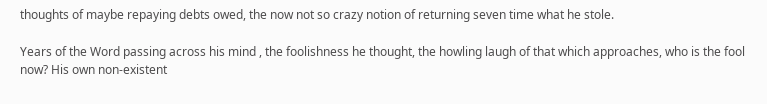thoughts of maybe repaying debts owed, the now not so crazy notion of returning seven time what he stole.

Years of the Word passing across his mind , the foolishness he thought, the howling laugh of that which approaches, who is the fool now? His own non-existent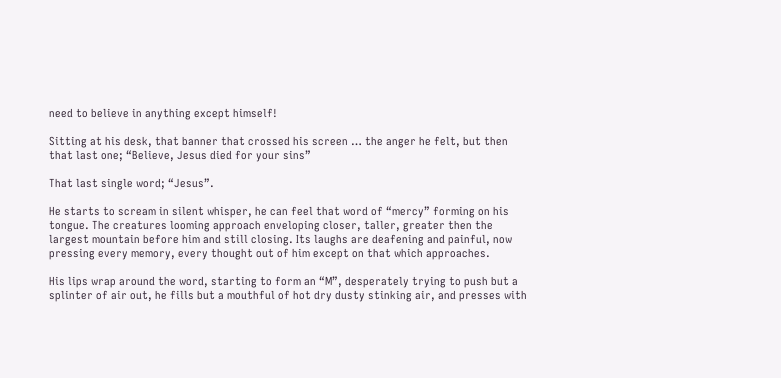need to believe in anything except himself!

Sitting at his desk, that banner that crossed his screen … the anger he felt, but then that last one; “Believe, Jesus died for your sins”

That last single word; “Jesus”.

He starts to scream in silent whisper, he can feel that word of “mercy” forming on his tongue. The creatures looming approach enveloping closer, taller, greater then the largest mountain before him and still closing. Its laughs are deafening and painful, now pressing every memory, every thought out of him except on that which approaches.

His lips wrap around the word, starting to form an “M”, desperately trying to push but a splinter of air out, he fills but a mouthful of hot dry dusty stinking air, and presses with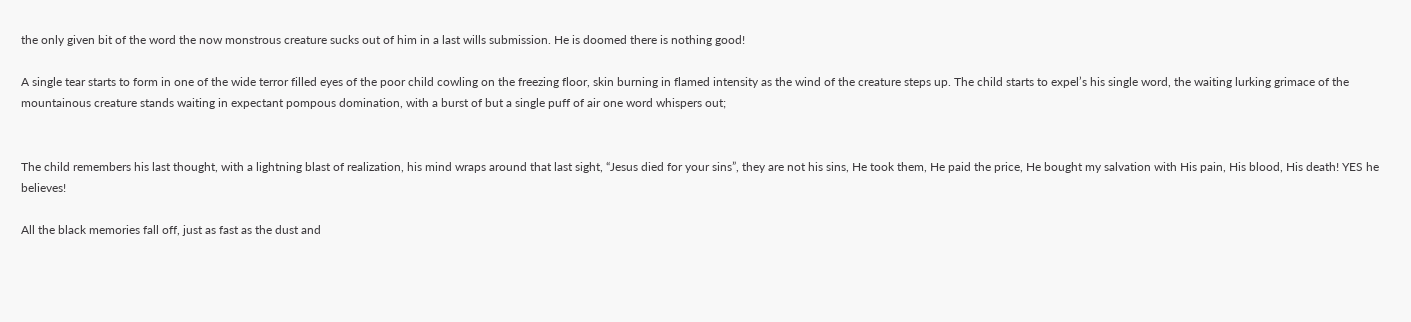the only given bit of the word the now monstrous creature sucks out of him in a last wills submission. He is doomed there is nothing good!

A single tear starts to form in one of the wide terror filled eyes of the poor child cowling on the freezing floor, skin burning in flamed intensity as the wind of the creature steps up. The child starts to expel’s his single word, the waiting lurking grimace of the mountainous creature stands waiting in expectant pompous domination, with a burst of but a single puff of air one word whispers out;


The child remembers his last thought, with a lightning blast of realization, his mind wraps around that last sight, “Jesus died for your sins”, they are not his sins, He took them, He paid the price, He bought my salvation with His pain, His blood, His death! YES he believes!

All the black memories fall off, just as fast as the dust and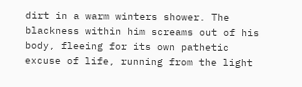dirt in a warm winters shower. The blackness within him screams out of his body, fleeing for its own pathetic excuse of life, running from the light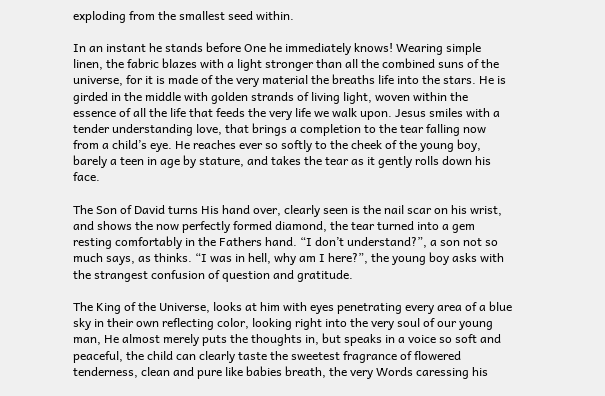exploding from the smallest seed within.

In an instant he stands before One he immediately knows! Wearing simple linen, the fabric blazes with a light stronger than all the combined suns of the universe, for it is made of the very material the breaths life into the stars. He is girded in the middle with golden strands of living light, woven within the essence of all the life that feeds the very life we walk upon. Jesus smiles with a tender understanding love, that brings a completion to the tear falling now from a child’s eye. He reaches ever so softly to the cheek of the young boy, barely a teen in age by stature, and takes the tear as it gently rolls down his face.

The Son of David turns His hand over, clearly seen is the nail scar on his wrist, and shows the now perfectly formed diamond, the tear turned into a gem resting comfortably in the Fathers hand. “I don’t understand?”, a son not so much says, as thinks. “I was in hell, why am I here?”, the young boy asks with the strangest confusion of question and gratitude.

The King of the Universe, looks at him with eyes penetrating every area of a blue sky in their own reflecting color, looking right into the very soul of our young man, He almost merely puts the thoughts in, but speaks in a voice so soft and peaceful, the child can clearly taste the sweetest fragrance of flowered tenderness, clean and pure like babies breath, the very Words caressing his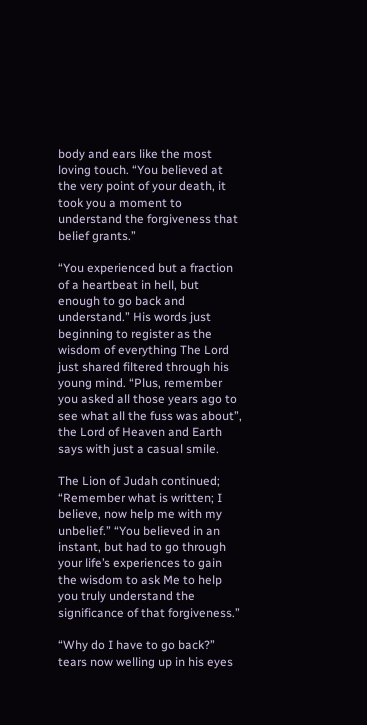body and ears like the most loving touch. “You believed at the very point of your death, it took you a moment to understand the forgiveness that belief grants.”

“You experienced but a fraction of a heartbeat in hell, but enough to go back and understand.” His words just beginning to register as the wisdom of everything The Lord just shared filtered through his young mind. “Plus, remember you asked all those years ago to see what all the fuss was about”, the Lord of Heaven and Earth says with just a casual smile.

The Lion of Judah continued; “Remember what is written; I believe, now help me with my unbelief.” “You believed in an instant, but had to go through your life’s experiences to gain the wisdom to ask Me to help you truly understand the significance of that forgiveness.”

“Why do I have to go back?” tears now welling up in his eyes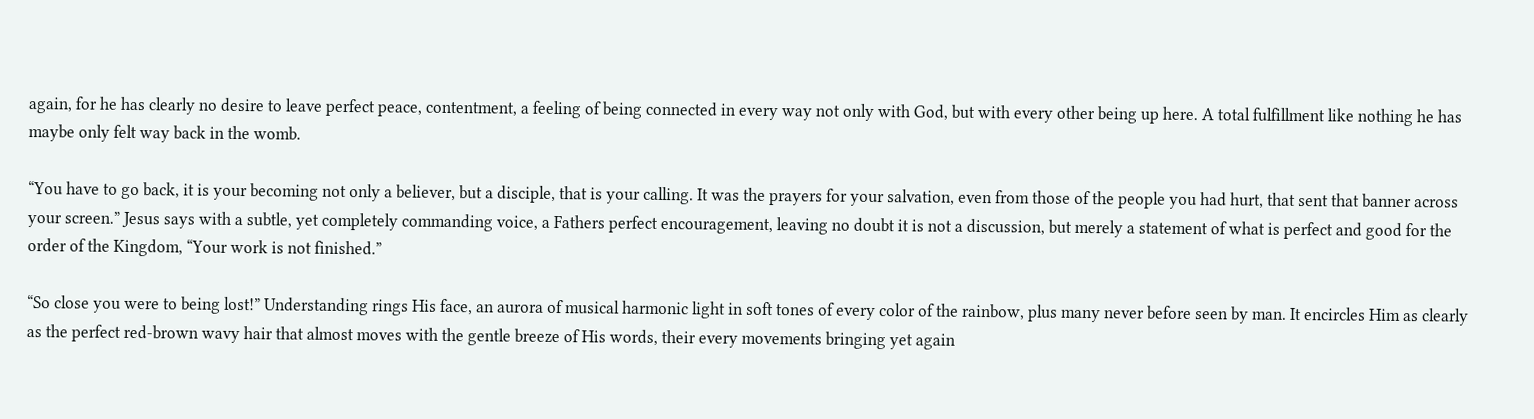again, for he has clearly no desire to leave perfect peace, contentment, a feeling of being connected in every way not only with God, but with every other being up here. A total fulfillment like nothing he has maybe only felt way back in the womb.

“You have to go back, it is your becoming not only a believer, but a disciple, that is your calling. It was the prayers for your salvation, even from those of the people you had hurt, that sent that banner across your screen.” Jesus says with a subtle, yet completely commanding voice, a Fathers perfect encouragement, leaving no doubt it is not a discussion, but merely a statement of what is perfect and good for the order of the Kingdom, “Your work is not finished.”

“So close you were to being lost!” Understanding rings His face, an aurora of musical harmonic light in soft tones of every color of the rainbow, plus many never before seen by man. It encircles Him as clearly as the perfect red-brown wavy hair that almost moves with the gentle breeze of His words, their every movements bringing yet again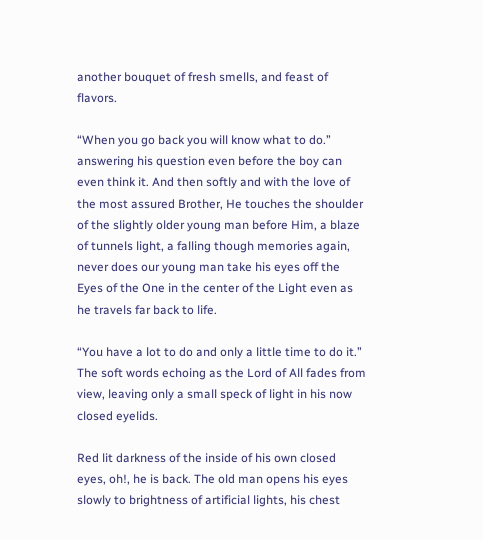another bouquet of fresh smells, and feast of flavors.

“When you go back you will know what to do.” answering his question even before the boy can even think it. And then softly and with the love of the most assured Brother, He touches the shoulder of the slightly older young man before Him, a blaze of tunnels light, a falling though memories again, never does our young man take his eyes off the Eyes of the One in the center of the Light even as he travels far back to life.

“You have a lot to do and only a little time to do it.” The soft words echoing as the Lord of All fades from view, leaving only a small speck of light in his now closed eyelids.

Red lit darkness of the inside of his own closed eyes, oh!, he is back. The old man opens his eyes slowly to brightness of artificial lights, his chest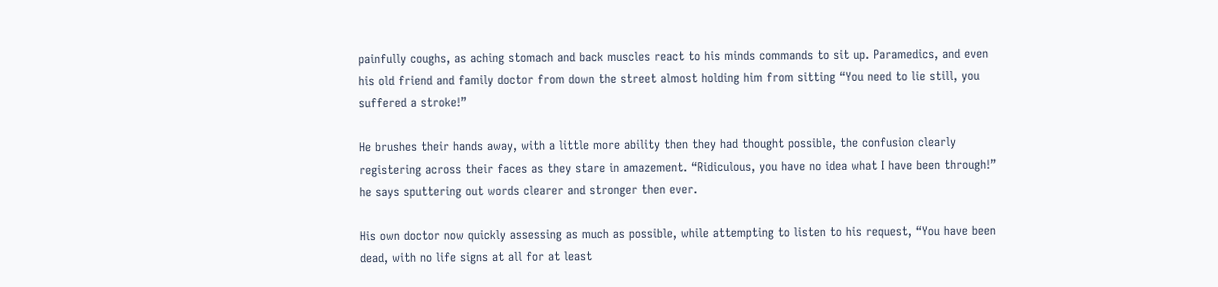painfully coughs, as aching stomach and back muscles react to his minds commands to sit up. Paramedics, and even his old friend and family doctor from down the street almost holding him from sitting “You need to lie still, you suffered a stroke!”

He brushes their hands away, with a little more ability then they had thought possible, the confusion clearly registering across their faces as they stare in amazement. “Ridiculous, you have no idea what I have been through!” he says sputtering out words clearer and stronger then ever.

His own doctor now quickly assessing as much as possible, while attempting to listen to his request, “You have been dead, with no life signs at all for at least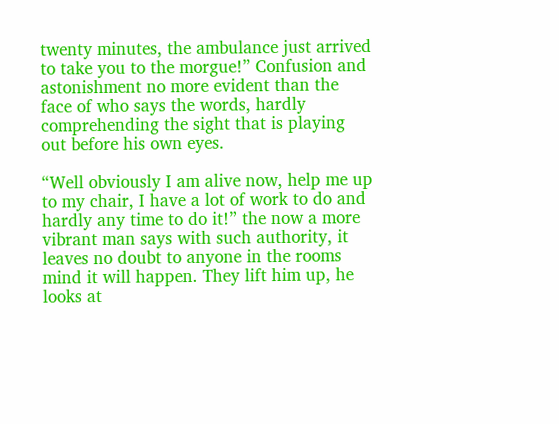twenty minutes, the ambulance just arrived to take you to the morgue!” Confusion and astonishment no more evident than the face of who says the words, hardly comprehending the sight that is playing out before his own eyes.

“Well obviously I am alive now, help me up to my chair, I have a lot of work to do and hardly any time to do it!” the now a more vibrant man says with such authority, it leaves no doubt to anyone in the rooms mind it will happen. They lift him up, he looks at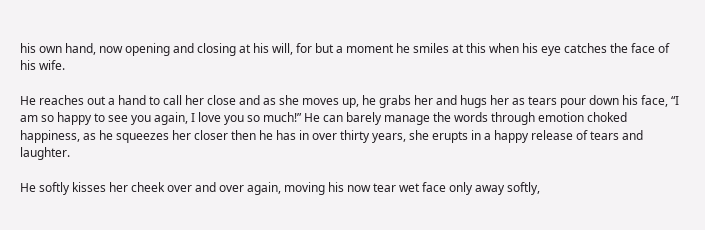his own hand, now opening and closing at his will, for but a moment he smiles at this when his eye catches the face of his wife.

He reaches out a hand to call her close and as she moves up, he grabs her and hugs her as tears pour down his face, “I am so happy to see you again, I love you so much!” He can barely manage the words through emotion choked happiness, as he squeezes her closer then he has in over thirty years, she erupts in a happy release of tears and laughter.

He softly kisses her cheek over and over again, moving his now tear wet face only away softly,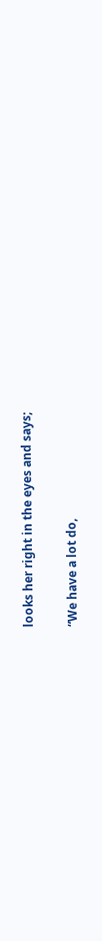looks her right in the eyes and says;

“We have a lot do,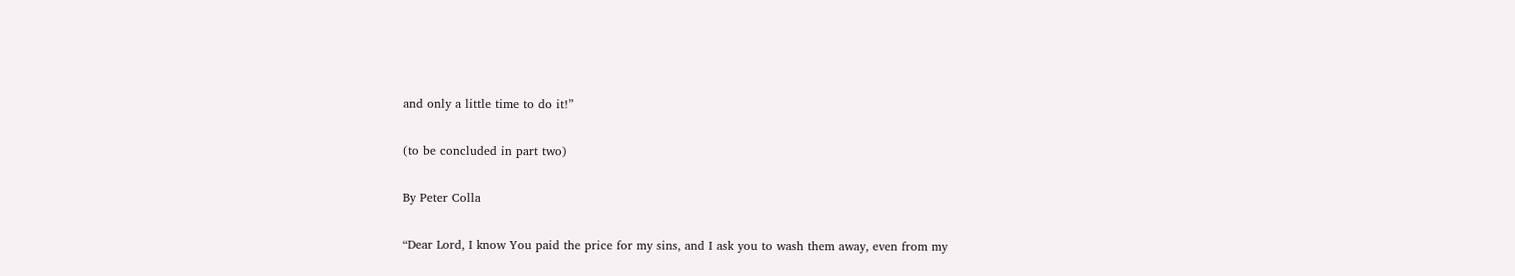and only a little time to do it!”

(to be concluded in part two)

By Peter Colla

“Dear Lord, I know You paid the price for my sins, and I ask you to wash them away, even from my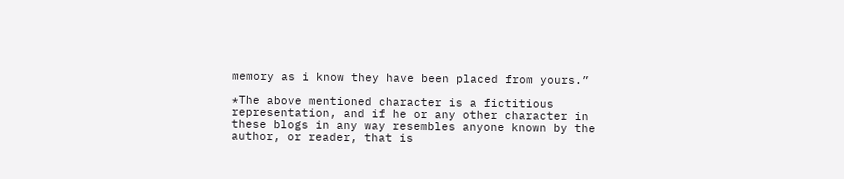memory as i know they have been placed from yours.”

*The above mentioned character is a fictitious representation, and if he or any other character in these blogs in any way resembles anyone known by the author, or reader, that is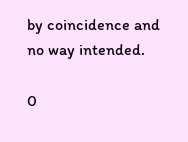by coincidence and no way intended.

0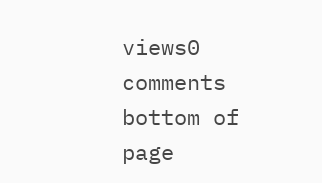views0 comments
bottom of page